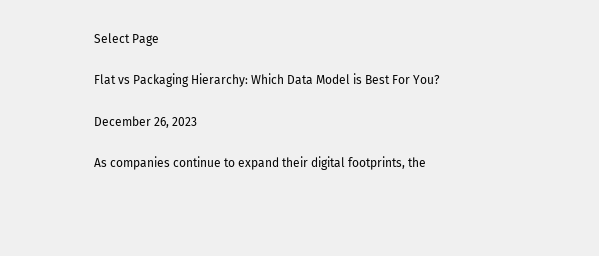Select Page

Flat vs Packaging Hierarchy: Which Data Model is Best For You?

December 26, 2023

As companies continue to expand their digital footprints, the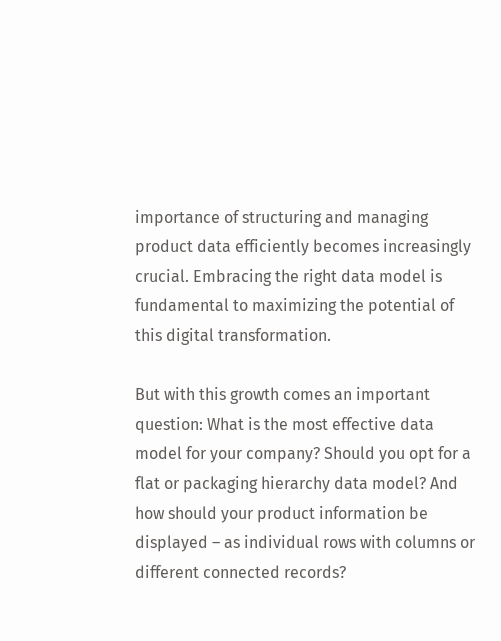importance of structuring and managing product data efficiently becomes increasingly crucial. Embracing the right data model is fundamental to maximizing the potential of this digital transformation.

But with this growth comes an important question: What is the most effective data model for your company? Should you opt for a flat or packaging hierarchy data model? And how should your product information be displayed – as individual rows with columns or different connected records?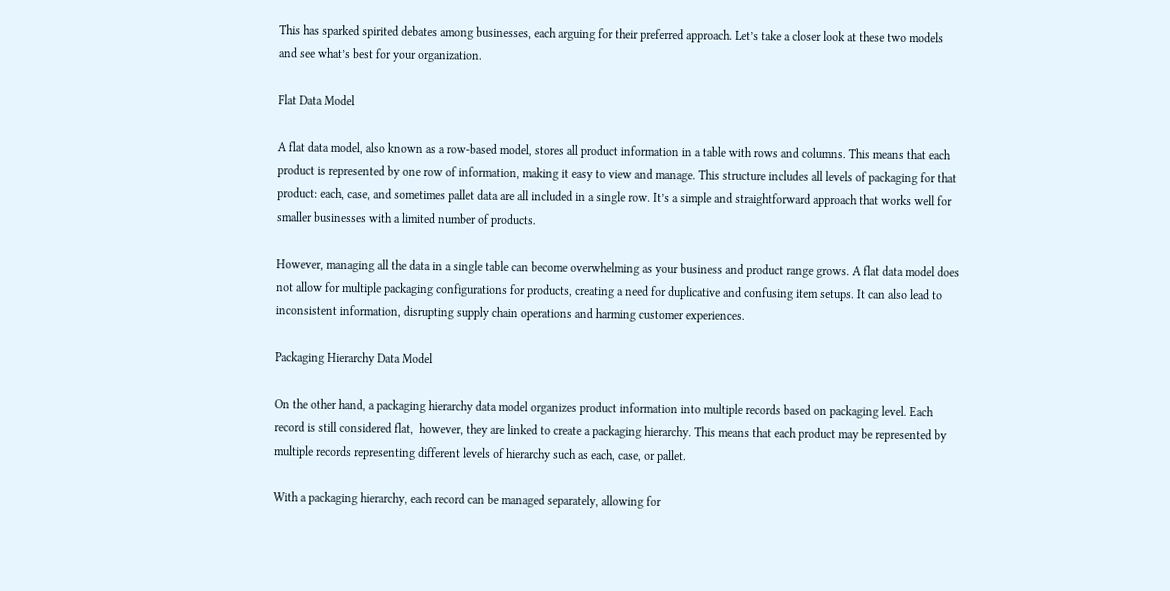This has sparked spirited debates among businesses, each arguing for their preferred approach. Let’s take a closer look at these two models and see what’s best for your organization.

Flat Data Model

A flat data model, also known as a row-based model, stores all product information in a table with rows and columns. This means that each product is represented by one row of information, making it easy to view and manage. This structure includes all levels of packaging for that product: each, case, and sometimes pallet data are all included in a single row. It’s a simple and straightforward approach that works well for smaller businesses with a limited number of products.

However, managing all the data in a single table can become overwhelming as your business and product range grows. A flat data model does not allow for multiple packaging configurations for products, creating a need for duplicative and confusing item setups. It can also lead to inconsistent information, disrupting supply chain operations and harming customer experiences.

Packaging Hierarchy Data Model

On the other hand, a packaging hierarchy data model organizes product information into multiple records based on packaging level. Each record is still considered flat,  however, they are linked to create a packaging hierarchy. This means that each product may be represented by multiple records representing different levels of hierarchy such as each, case, or pallet.

With a packaging hierarchy, each record can be managed separately, allowing for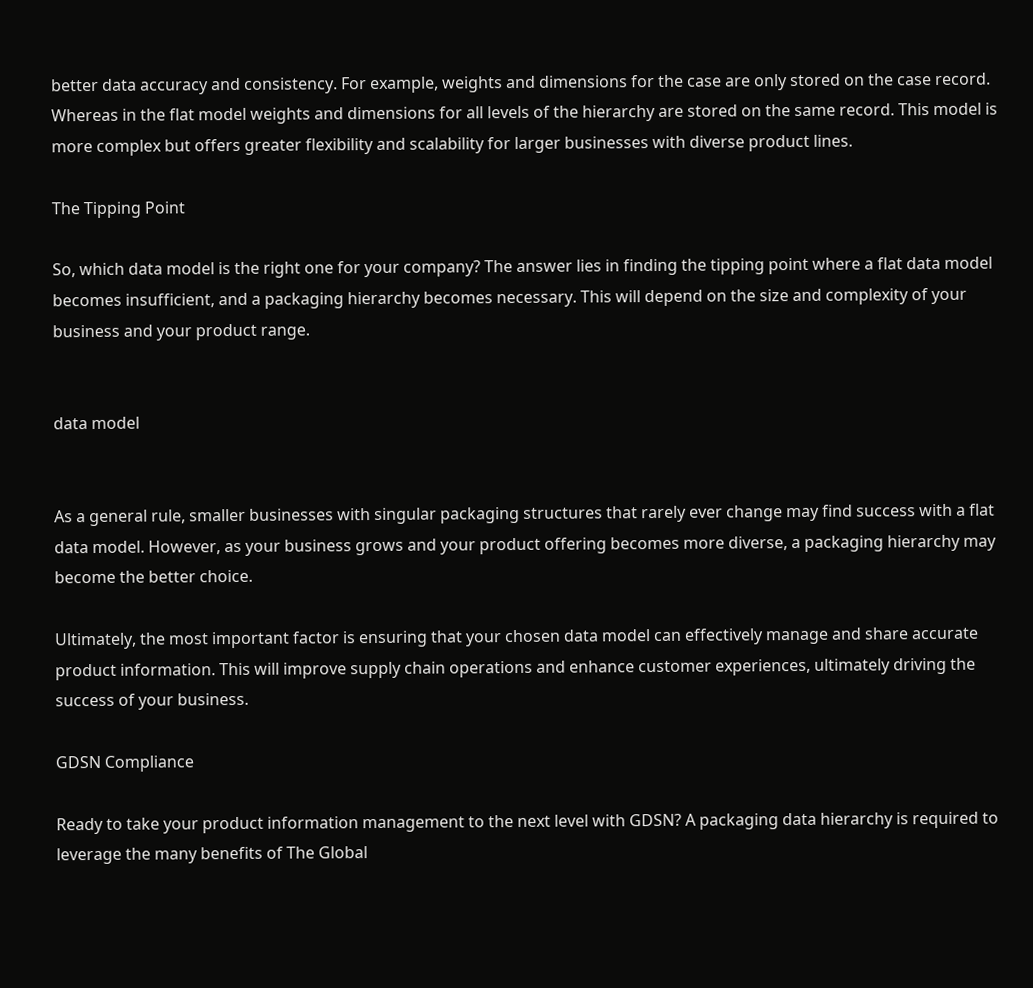better data accuracy and consistency. For example, weights and dimensions for the case are only stored on the case record.  Whereas in the flat model weights and dimensions for all levels of the hierarchy are stored on the same record. This model is more complex but offers greater flexibility and scalability for larger businesses with diverse product lines.

The Tipping Point

So, which data model is the right one for your company? The answer lies in finding the tipping point where a flat data model becomes insufficient, and a packaging hierarchy becomes necessary. This will depend on the size and complexity of your business and your product range.


data model


As a general rule, smaller businesses with singular packaging structures that rarely ever change may find success with a flat data model. However, as your business grows and your product offering becomes more diverse, a packaging hierarchy may become the better choice.

Ultimately, the most important factor is ensuring that your chosen data model can effectively manage and share accurate product information. This will improve supply chain operations and enhance customer experiences, ultimately driving the success of your business.

GDSN Compliance

Ready to take your product information management to the next level with GDSN? A packaging data hierarchy is required to leverage the many benefits of The Global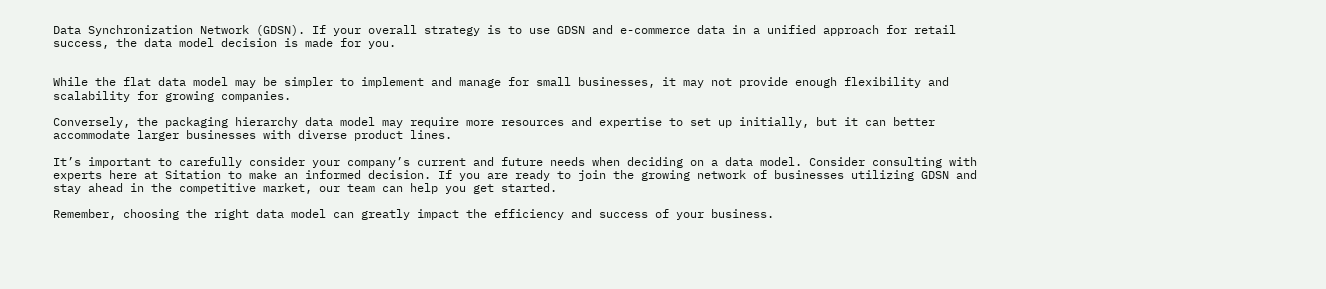Data Synchronization Network (GDSN). If your overall strategy is to use GDSN and e-commerce data in a unified approach for retail success, the data model decision is made for you.


While the flat data model may be simpler to implement and manage for small businesses, it may not provide enough flexibility and scalability for growing companies.

Conversely, the packaging hierarchy data model may require more resources and expertise to set up initially, but it can better accommodate larger businesses with diverse product lines.

It’s important to carefully consider your company’s current and future needs when deciding on a data model. Consider consulting with experts here at Sitation to make an informed decision. If you are ready to join the growing network of businesses utilizing GDSN and stay ahead in the competitive market, our team can help you get started.

Remember, choosing the right data model can greatly impact the efficiency and success of your business.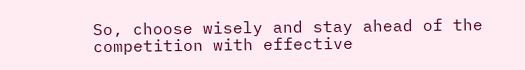So, choose wisely and stay ahead of the competition with effective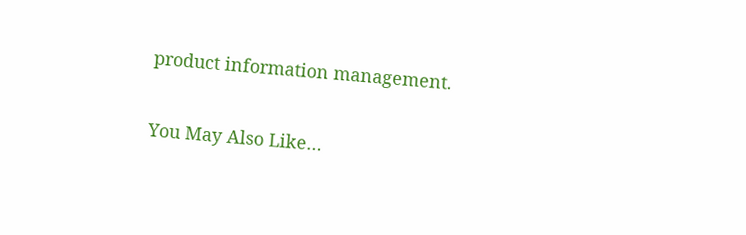product information management.

You May Also Like…